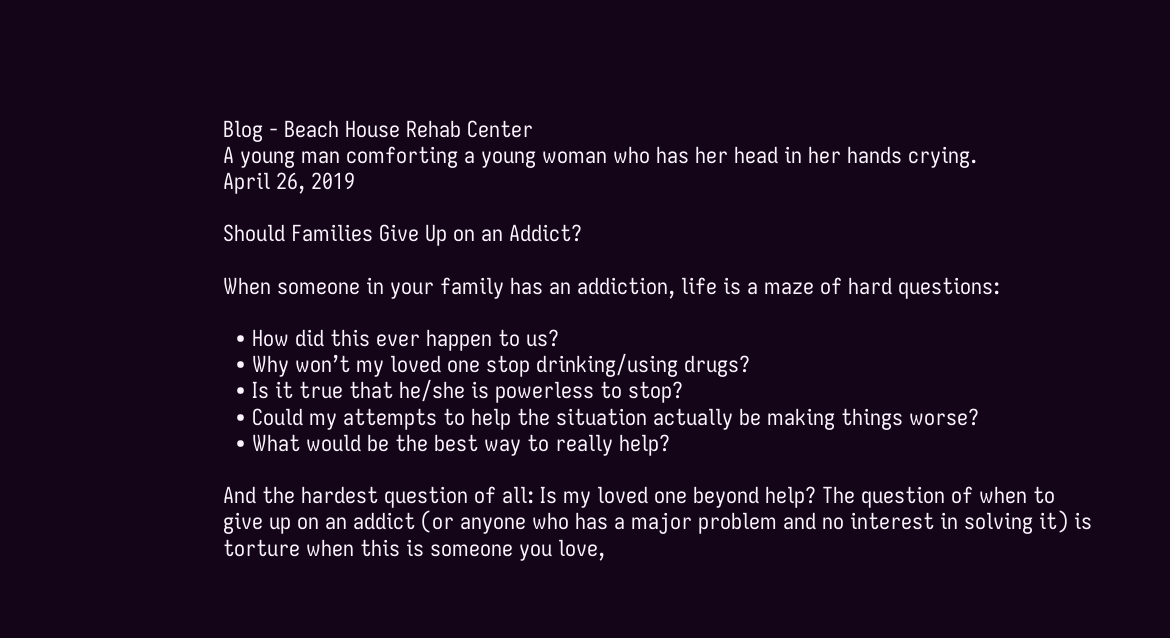Blog - Beach House Rehab Center
A young man comforting a young woman who has her head in her hands crying.
April 26, 2019

Should Families Give Up on an Addict?

When someone in your family has an addiction, life is a maze of hard questions:

  • How did this ever happen to us?
  • Why won’t my loved one stop drinking/using drugs?
  • Is it true that he/she is powerless to stop?
  • Could my attempts to help the situation actually be making things worse?
  • What would be the best way to really help?

And the hardest question of all: Is my loved one beyond help? The question of when to give up on an addict (or anyone who has a major problem and no interest in solving it) is torture when this is someone you love,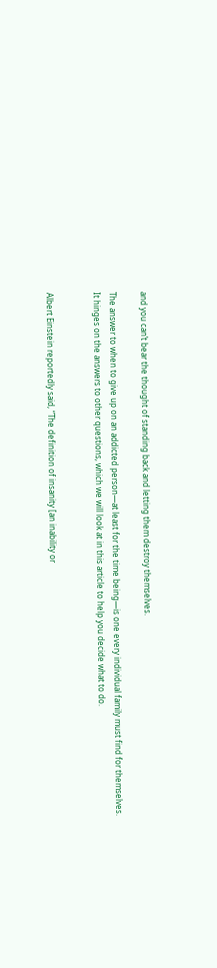and you can’t bear the thought of standing back and letting them destroy themselves.

The answer to when to give up on an addicted person—at least for the time being—is one every individual family must find for themselves. It hinges on the answers to other questions, which we will look at in this article to help you decide what to do.


Albert Einstein reportedly said, “The definition of insanity [an inability or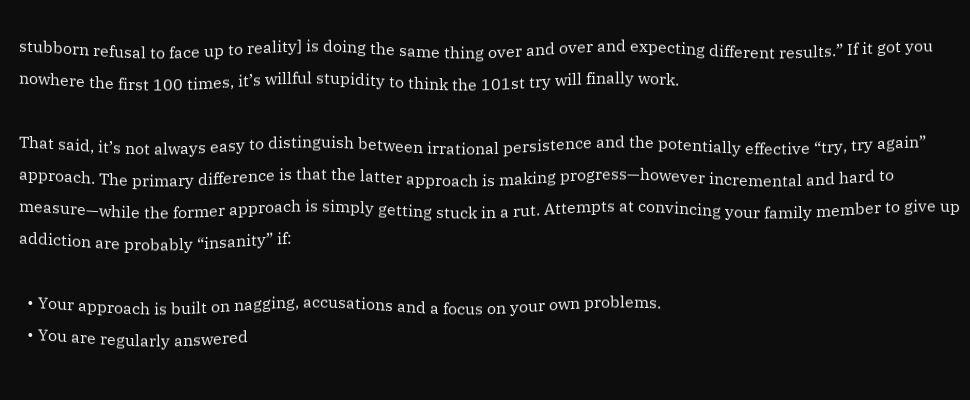stubborn refusal to face up to reality] is doing the same thing over and over and expecting different results.” If it got you nowhere the first 100 times, it’s willful stupidity to think the 101st try will finally work.

That said, it’s not always easy to distinguish between irrational persistence and the potentially effective “try, try again” approach. The primary difference is that the latter approach is making progress—however incremental and hard to measure—while the former approach is simply getting stuck in a rut. Attempts at convincing your family member to give up addiction are probably “insanity” if:

  • Your approach is built on nagging, accusations and a focus on your own problems.
  • You are regularly answered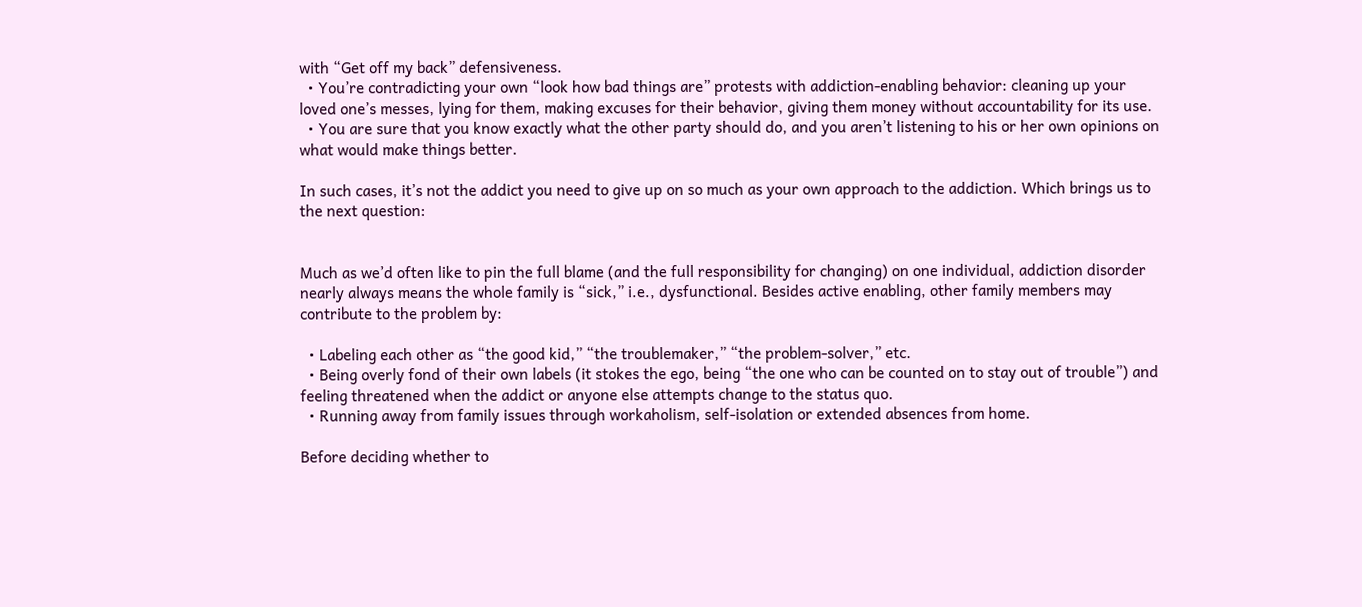with “Get off my back” defensiveness.
  • You’re contradicting your own “look how bad things are” protests with addiction-enabling behavior: cleaning up your loved one’s messes, lying for them, making excuses for their behavior, giving them money without accountability for its use.
  • You are sure that you know exactly what the other party should do, and you aren’t listening to his or her own opinions on what would make things better.

In such cases, it’s not the addict you need to give up on so much as your own approach to the addiction. Which brings us to the next question:


Much as we’d often like to pin the full blame (and the full responsibility for changing) on one individual, addiction disorder nearly always means the whole family is “sick,” i.e., dysfunctional. Besides active enabling, other family members may contribute to the problem by:

  • Labeling each other as “the good kid,” “the troublemaker,” “the problem-solver,” etc.
  • Being overly fond of their own labels (it stokes the ego, being “the one who can be counted on to stay out of trouble”) and feeling threatened when the addict or anyone else attempts change to the status quo.
  • Running away from family issues through workaholism, self-isolation or extended absences from home.

Before deciding whether to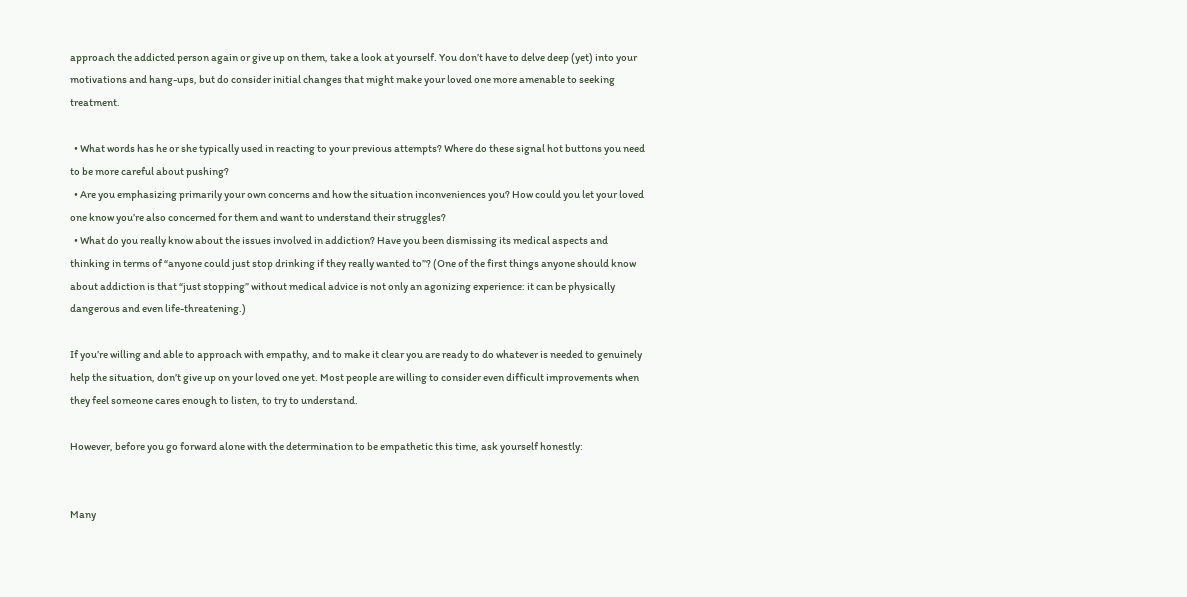approach the addicted person again or give up on them, take a look at yourself. You don’t have to delve deep (yet) into your motivations and hang-ups, but do consider initial changes that might make your loved one more amenable to seeking treatment.

  • What words has he or she typically used in reacting to your previous attempts? Where do these signal hot buttons you need to be more careful about pushing?
  • Are you emphasizing primarily your own concerns and how the situation inconveniences you? How could you let your loved one know you’re also concerned for them and want to understand their struggles?
  • What do you really know about the issues involved in addiction? Have you been dismissing its medical aspects and thinking in terms of “anyone could just stop drinking if they really wanted to”? (One of the first things anyone should know about addiction is that “just stopping” without medical advice is not only an agonizing experience: it can be physically dangerous and even life-threatening.)

If you’re willing and able to approach with empathy, and to make it clear you are ready to do whatever is needed to genuinely help the situation, don’t give up on your loved one yet. Most people are willing to consider even difficult improvements when they feel someone cares enough to listen, to try to understand.

However, before you go forward alone with the determination to be empathetic this time, ask yourself honestly:


Many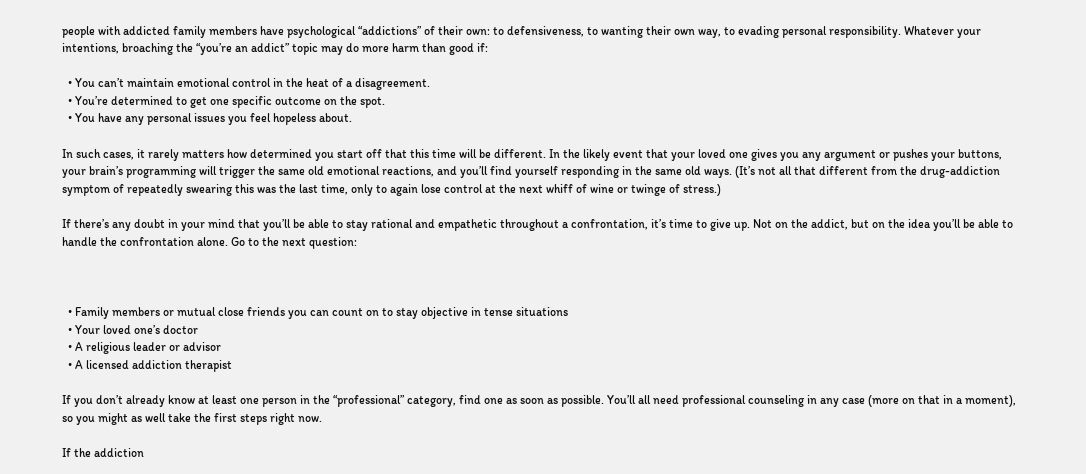people with addicted family members have psychological “addictions” of their own: to defensiveness, to wanting their own way, to evading personal responsibility. Whatever your intentions, broaching the “you’re an addict” topic may do more harm than good if:

  • You can’t maintain emotional control in the heat of a disagreement.
  • You’re determined to get one specific outcome on the spot.
  • You have any personal issues you feel hopeless about.

In such cases, it rarely matters how determined you start off that this time will be different. In the likely event that your loved one gives you any argument or pushes your buttons, your brain’s programming will trigger the same old emotional reactions, and you’ll find yourself responding in the same old ways. (It’s not all that different from the drug-addiction symptom of repeatedly swearing this was the last time, only to again lose control at the next whiff of wine or twinge of stress.)

If there’s any doubt in your mind that you’ll be able to stay rational and empathetic throughout a confrontation, it’s time to give up. Not on the addict, but on the idea you’ll be able to handle the confrontation alone. Go to the next question:



  • Family members or mutual close friends you can count on to stay objective in tense situations
  • Your loved one’s doctor
  • A religious leader or advisor
  • A licensed addiction therapist

If you don’t already know at least one person in the “professional” category, find one as soon as possible. You’ll all need professional counseling in any case (more on that in a moment), so you might as well take the first steps right now.

If the addiction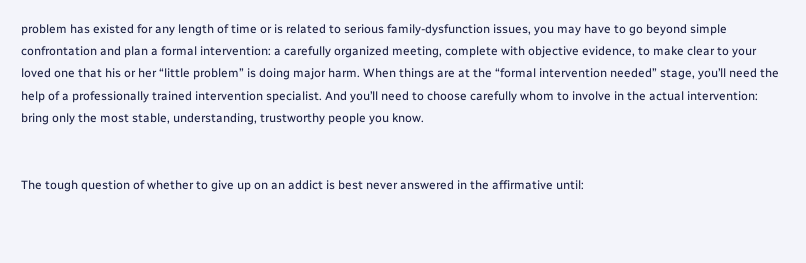problem has existed for any length of time or is related to serious family-dysfunction issues, you may have to go beyond simple confrontation and plan a formal intervention: a carefully organized meeting, complete with objective evidence, to make clear to your loved one that his or her “little problem” is doing major harm. When things are at the “formal intervention needed” stage, you’ll need the help of a professionally trained intervention specialist. And you’ll need to choose carefully whom to involve in the actual intervention: bring only the most stable, understanding, trustworthy people you know.


The tough question of whether to give up on an addict is best never answered in the affirmative until: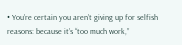• You’re certain you aren’t giving up for selfish reasons: because it’s “too much work,”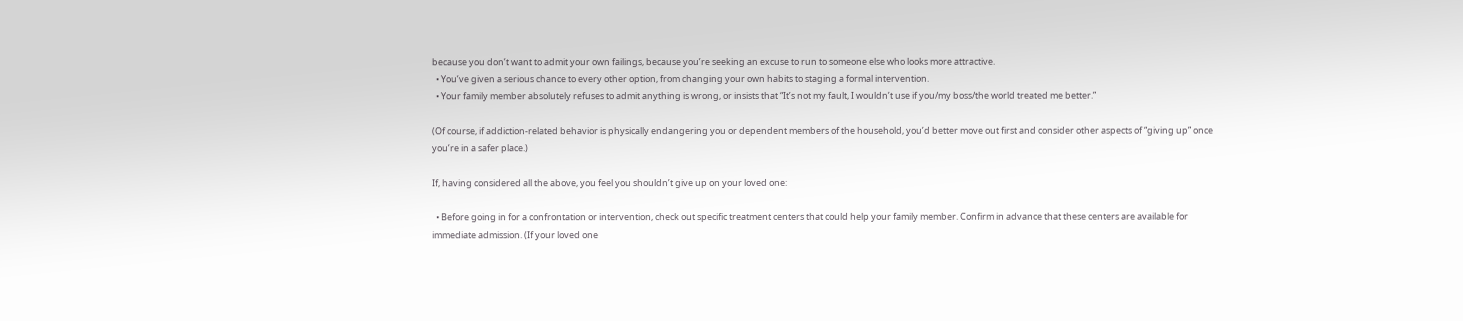because you don’t want to admit your own failings, because you’re seeking an excuse to run to someone else who looks more attractive.
  • You’ve given a serious chance to every other option, from changing your own habits to staging a formal intervention.
  • Your family member absolutely refuses to admit anything is wrong, or insists that “It’s not my fault, I wouldn’t use if you/my boss/the world treated me better.”

(Of course, if addiction-related behavior is physically endangering you or dependent members of the household, you’d better move out first and consider other aspects of “giving up” once you’re in a safer place.)

If, having considered all the above, you feel you shouldn’t give up on your loved one:

  • Before going in for a confrontation or intervention, check out specific treatment centers that could help your family member. Confirm in advance that these centers are available for immediate admission. (If your loved one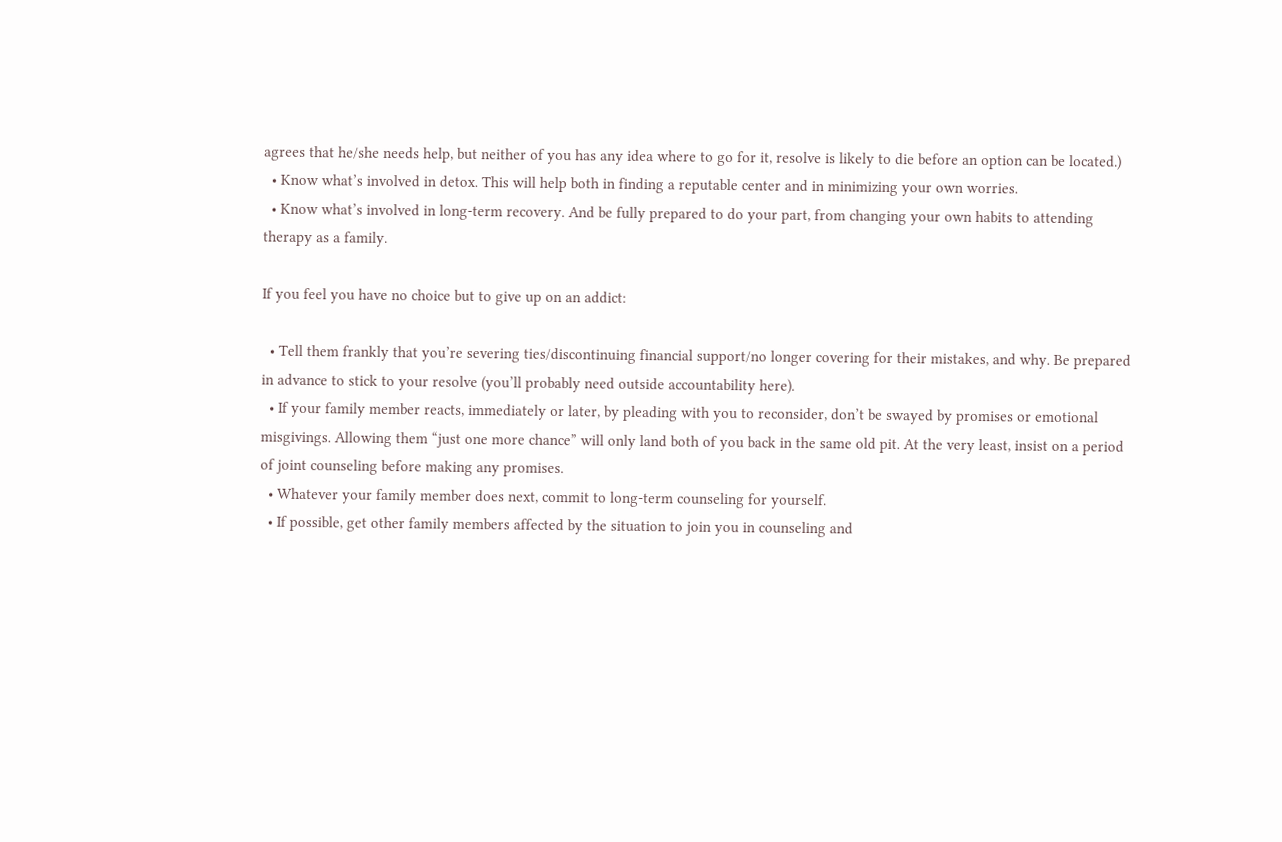agrees that he/she needs help, but neither of you has any idea where to go for it, resolve is likely to die before an option can be located.)
  • Know what’s involved in detox. This will help both in finding a reputable center and in minimizing your own worries.
  • Know what’s involved in long-term recovery. And be fully prepared to do your part, from changing your own habits to attending therapy as a family.

If you feel you have no choice but to give up on an addict:

  • Tell them frankly that you’re severing ties/discontinuing financial support/no longer covering for their mistakes, and why. Be prepared in advance to stick to your resolve (you’ll probably need outside accountability here).
  • If your family member reacts, immediately or later, by pleading with you to reconsider, don’t be swayed by promises or emotional misgivings. Allowing them “just one more chance” will only land both of you back in the same old pit. At the very least, insist on a period of joint counseling before making any promises.
  • Whatever your family member does next, commit to long-term counseling for yourself.
  • If possible, get other family members affected by the situation to join you in counseling and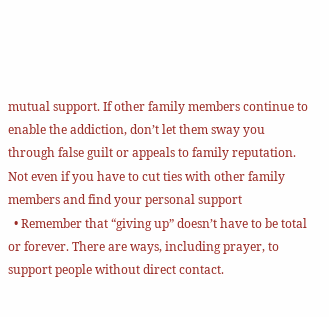mutual support. If other family members continue to enable the addiction, don’t let them sway you through false guilt or appeals to family reputation. Not even if you have to cut ties with other family members and find your personal support
  • Remember that “giving up” doesn’t have to be total or forever. There are ways, including prayer, to support people without direct contact.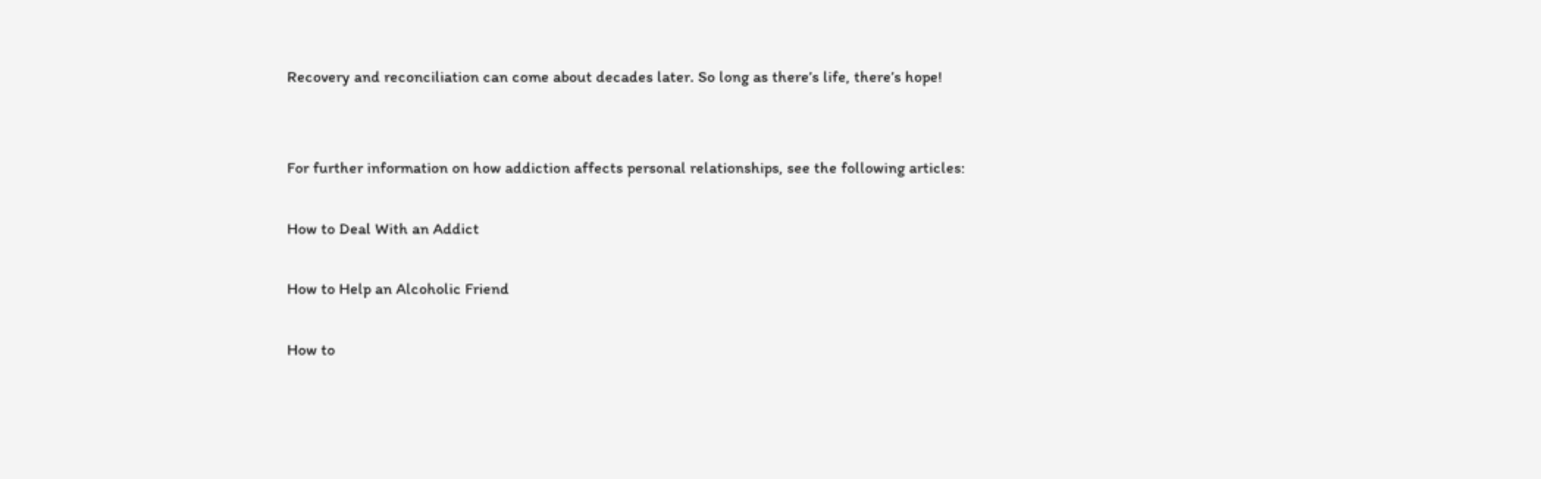Recovery and reconciliation can come about decades later. So long as there’s life, there’s hope!


For further information on how addiction affects personal relationships, see the following articles:

How to Deal With an Addict

How to Help an Alcoholic Friend

How to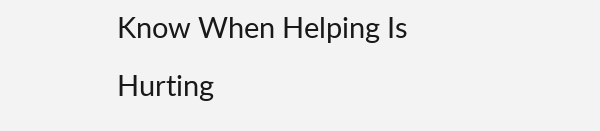Know When Helping Is Hurting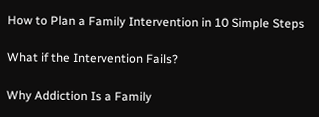How to Plan a Family Intervention in 10 Simple Steps

What if the Intervention Fails?

Why Addiction Is a Family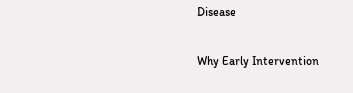Disease

Why Early Intervention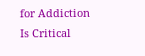for Addiction Is Critical